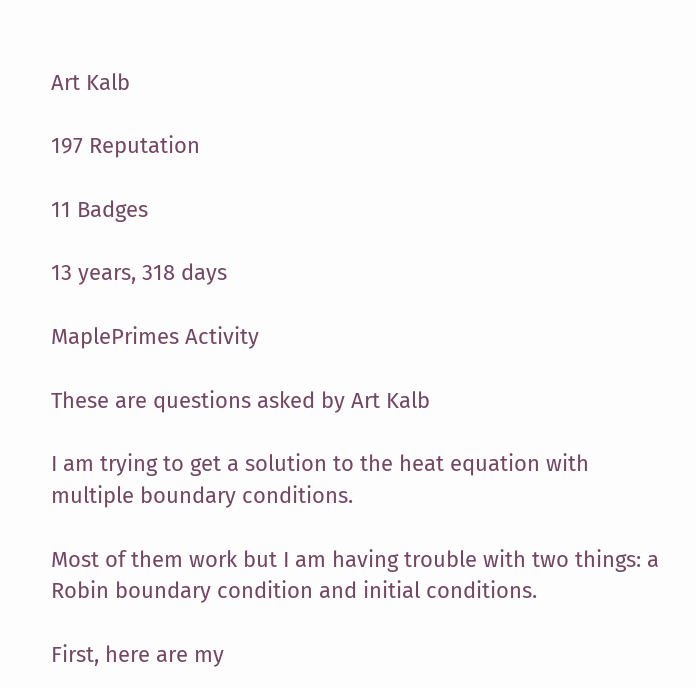Art Kalb

197 Reputation

11 Badges

13 years, 318 days

MaplePrimes Activity

These are questions asked by Art Kalb

I am trying to get a solution to the heat equation with multiple boundary conditions.

Most of them work but I am having trouble with two things: a Robin boundary condition and initial conditions.

First, here are my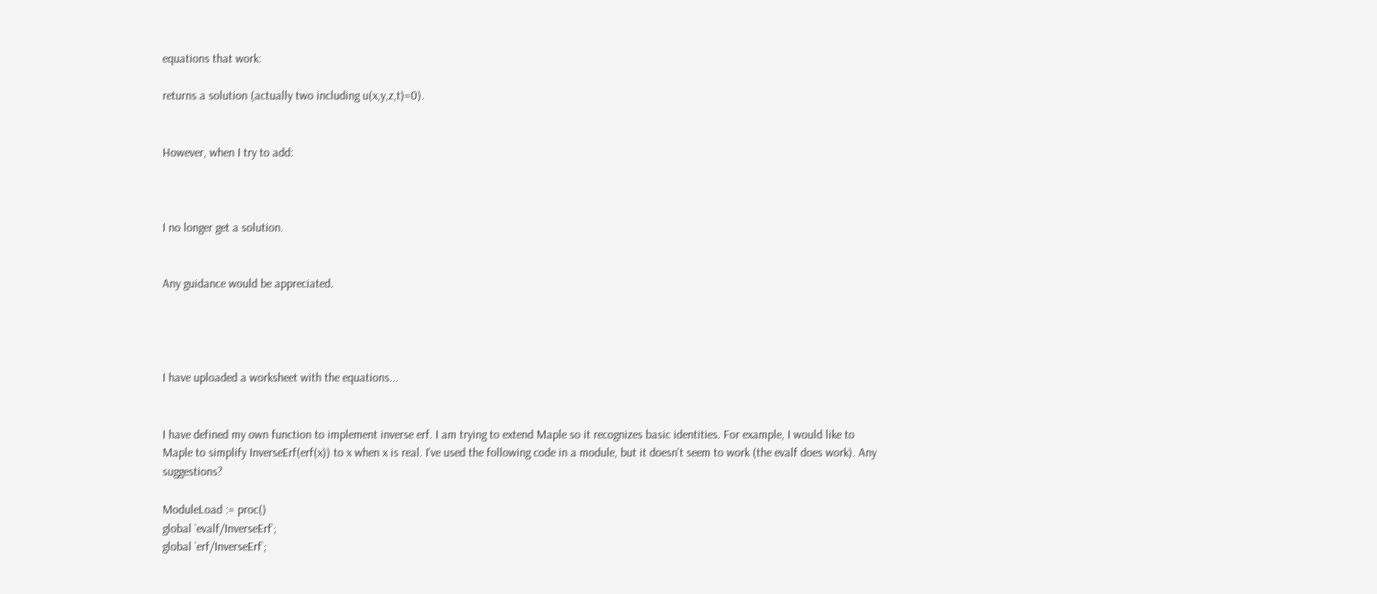equations that work:

returns a solution (actually two including u(x,y,z,t)=0).


However, when I try to add:



I no longer get a solution.


Any guidance would be appreciated.




I have uploaded a worksheet with the equations...


I have defined my own function to implement inverse erf. I am trying to extend Maple so it recognizes basic identities. For example, I would like to Maple to simplify InverseErf(erf(x)) to x when x is real. I've used the following code in a module, but it doesn't seem to work (the evalf does work). Any suggestions?

ModuleLoad := proc()
global `evalf/InverseErf`;
global `erf/InverseErf`;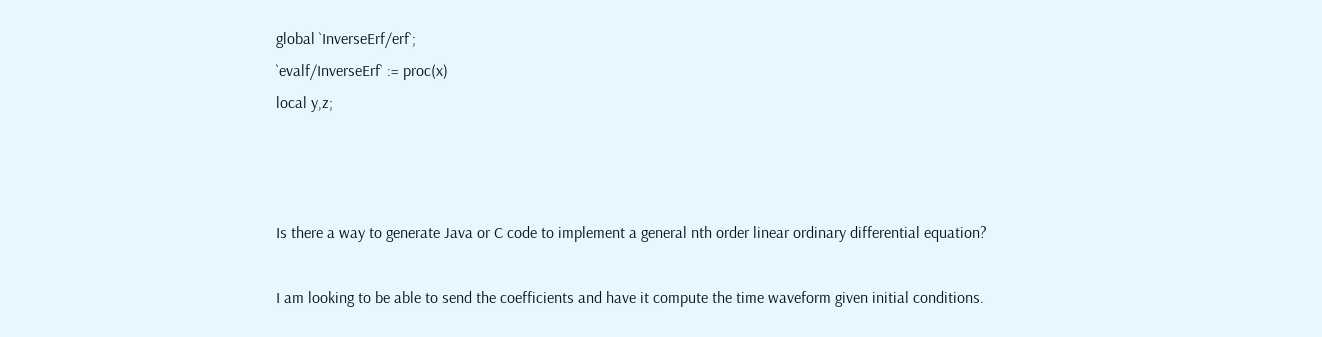global `InverseErf/erf`;
`evalf/InverseErf` := proc(x)
local y,z;



Is there a way to generate Java or C code to implement a general nth order linear ordinary differential equation?

I am looking to be able to send the coefficients and have it compute the time waveform given initial conditions.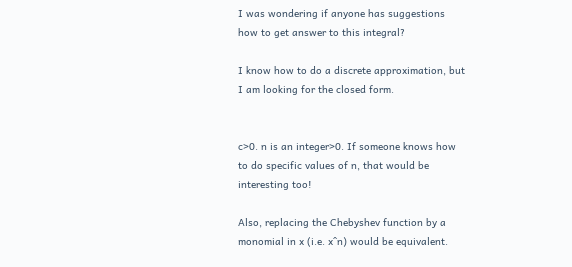I was wondering if anyone has suggestions how to get answer to this integral?

I know how to do a discrete approximation, but I am looking for the closed form.


c>0. n is an integer>0. If someone knows how to do specific values of n, that would be interesting too!

Also, replacing the Chebyshev function by a monomial in x (i.e. x^n) would be equivalent.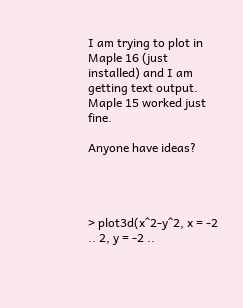I am trying to plot in Maple 16 (just installed) and I am getting text output. Maple 15 worked just fine.

Anyone have ideas?




> plot3d(x^2-y^2, x = -2 .. 2, y = -2 ..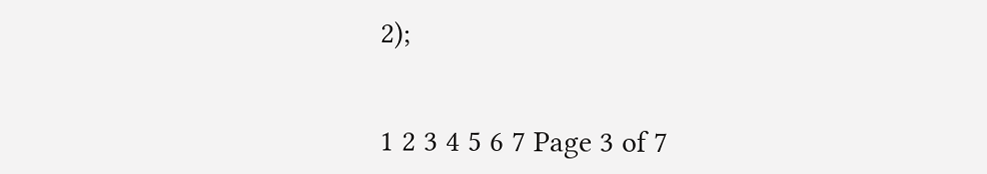2);


1 2 3 4 5 6 7 Page 3 of 7